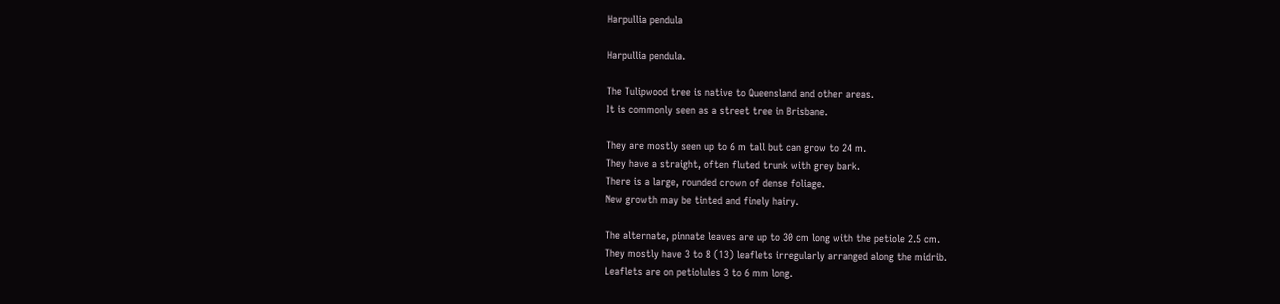Harpullia pendula

Harpullia pendula.

The Tulipwood tree is native to Queensland and other areas.
It is commonly seen as a street tree in Brisbane.

They are mostly seen up to 6 m tall but can grow to 24 m.
They have a straight, often fluted trunk with grey bark.
There is a large, rounded crown of dense foliage.
New growth may be tinted and finely hairy.

The alternate, pinnate leaves are up to 30 cm long with the petiole 2.5 cm.
They mostly have 3 to 8 (13) leaflets irregularly arranged along the midrib.
Leaflets are on petiolules 3 to 6 mm long.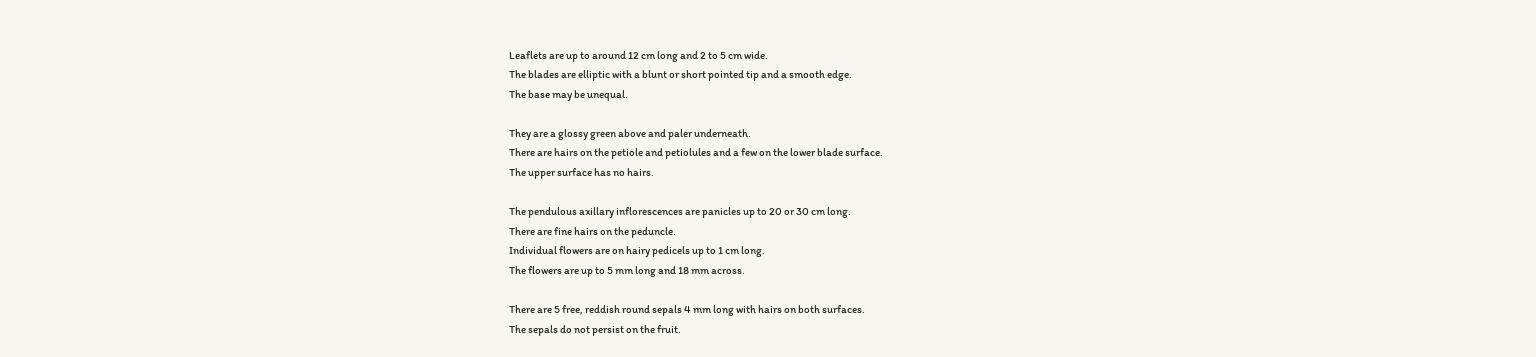Leaflets are up to around 12 cm long and 2 to 5 cm wide.
The blades are elliptic with a blunt or short pointed tip and a smooth edge.
The base may be unequal.

They are a glossy green above and paler underneath.
There are hairs on the petiole and petiolules and a few on the lower blade surface.
The upper surface has no hairs.

The pendulous axillary inflorescences are panicles up to 20 or 30 cm long.
There are fine hairs on the peduncle.
Individual flowers are on hairy pedicels up to 1 cm long.
The flowers are up to 5 mm long and 18 mm across.

There are 5 free, reddish round sepals 4 mm long with hairs on both surfaces.
The sepals do not persist on the fruit.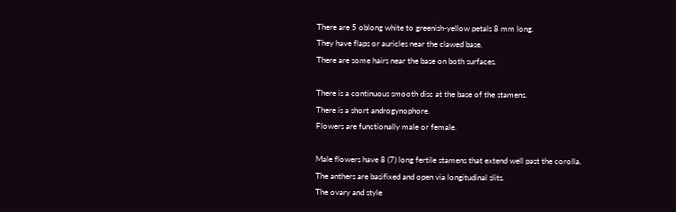There are 5 oblong white to greenish-yellow petals 8 mm long.
They have flaps or auricles near the clawed base.
There are some hairs near the base on both surfaces.

There is a continuous smooth disc at the base of the stamens.
There is a short androgynophore.
Flowers are functionally male or female.

Male flowers have 8 (7) long fertile stamens that extend well past the corolla.
The anthers are basifixed and open via longitudinal slits.
The ovary and style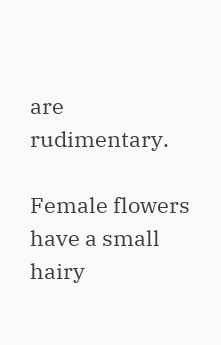are rudimentary.

Female flowers have a small hairy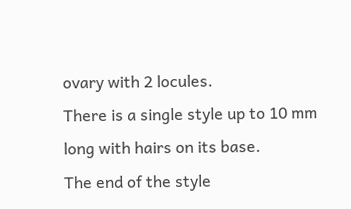ovary with 2 locules.
There is a single style up to 10 mm long with hairs on its base.
The end of the style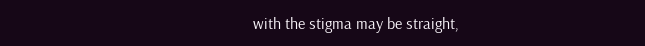with the stigma may be straight,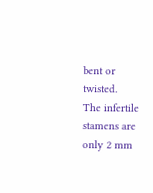bent or twisted.
The infertile stamens are only 2 mm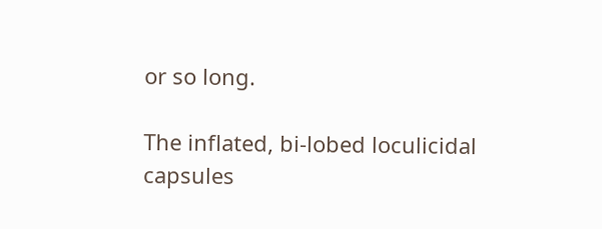or so long.

The inflated, bi-lobed loculicidal capsules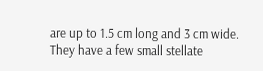are up to 1.5 cm long and 3 cm wide.
They have a few small stellate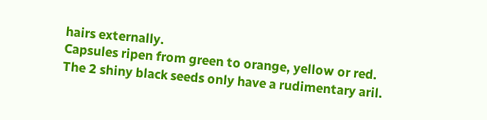hairs externally.
Capsules ripen from green to orange, yellow or red.
The 2 shiny black seeds only have a rudimentary aril.